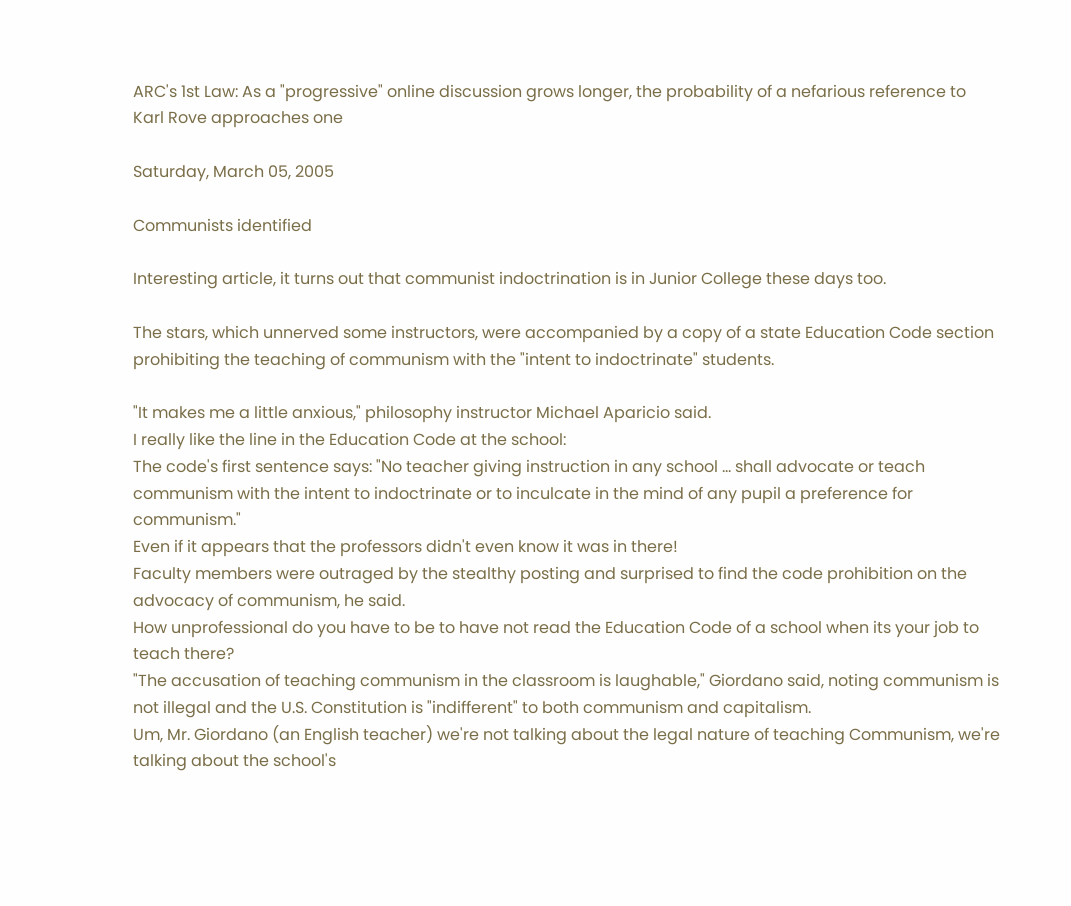ARC's 1st Law: As a "progressive" online discussion grows longer, the probability of a nefarious reference to Karl Rove approaches one

Saturday, March 05, 2005

Communists identified

Interesting article, it turns out that communist indoctrination is in Junior College these days too.

The stars, which unnerved some instructors, were accompanied by a copy of a state Education Code section prohibiting the teaching of communism with the "intent to indoctrinate" students.

"It makes me a little anxious," philosophy instructor Michael Aparicio said.
I really like the line in the Education Code at the school:
The code's first sentence says: "No teacher giving instruction in any school ... shall advocate or teach communism with the intent to indoctrinate or to inculcate in the mind of any pupil a preference for communism."
Even if it appears that the professors didn't even know it was in there!
Faculty members were outraged by the stealthy posting and surprised to find the code prohibition on the advocacy of communism, he said.
How unprofessional do you have to be to have not read the Education Code of a school when its your job to teach there?
"The accusation of teaching communism in the classroom is laughable," Giordano said, noting communism is not illegal and the U.S. Constitution is "indifferent" to both communism and capitalism.
Um, Mr. Giordano (an English teacher) we're not talking about the legal nature of teaching Communism, we're talking about the school's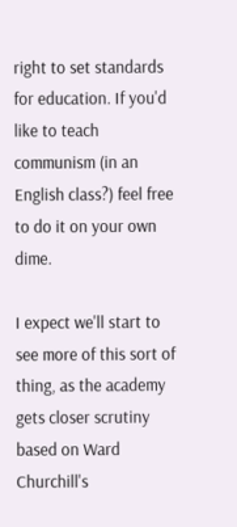right to set standards for education. If you'd like to teach communism (in an English class?) feel free to do it on your own dime.

I expect we'll start to see more of this sort of thing, as the academy gets closer scrutiny based on Ward Churchill's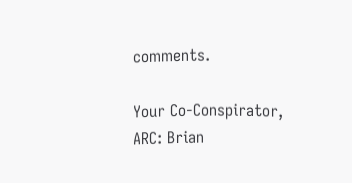comments.

Your Co-Conspirator,
ARC: Brian